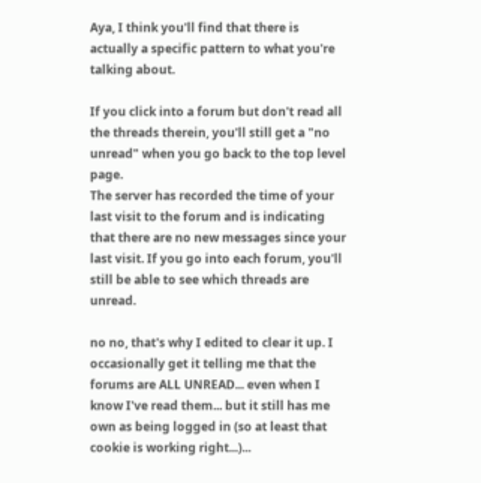Aya, I think you'll find that there is actually a specific pattern to what you're talking about.

If you click into a forum but don't read all the threads therein, you'll still get a "no unread" when you go back to the top level page.
The server has recorded the time of your last visit to the forum and is indicating that there are no new messages since your last visit. If you go into each forum, you'll still be able to see which threads are unread.

no no, that's why I edited to clear it up. I occasionally get it telling me that the forums are ALL UNREAD... even when I know I've read them... but it still has me own as being logged in (so at least that cookie is working right...)...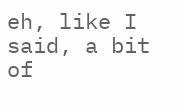eh, like I said, a bit of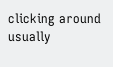clicking around usually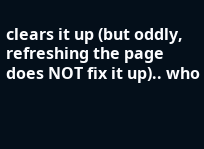clears it up (but oddly, refreshing the page does NOT fix it up).. who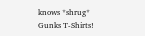knows *shrug*
Gunks T-Shirts!